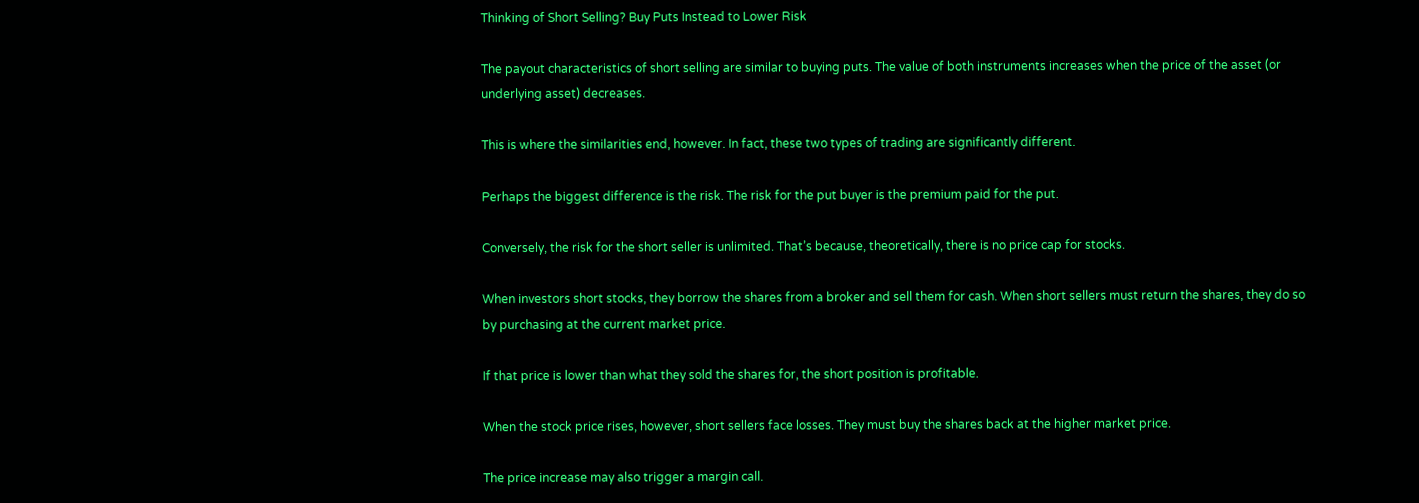Thinking of Short Selling? Buy Puts Instead to Lower Risk

The payout characteristics of short selling are similar to buying puts. The value of both instruments increases when the price of the asset (or underlying asset) decreases.

This is where the similarities end, however. In fact, these two types of trading are significantly different.

Perhaps the biggest difference is the risk. The risk for the put buyer is the premium paid for the put.

Conversely, the risk for the short seller is unlimited. That’s because, theoretically, there is no price cap for stocks.

When investors short stocks, they borrow the shares from a broker and sell them for cash. When short sellers must return the shares, they do so by purchasing at the current market price.

If that price is lower than what they sold the shares for, the short position is profitable.

When the stock price rises, however, short sellers face losses. They must buy the shares back at the higher market price.

The price increase may also trigger a margin call.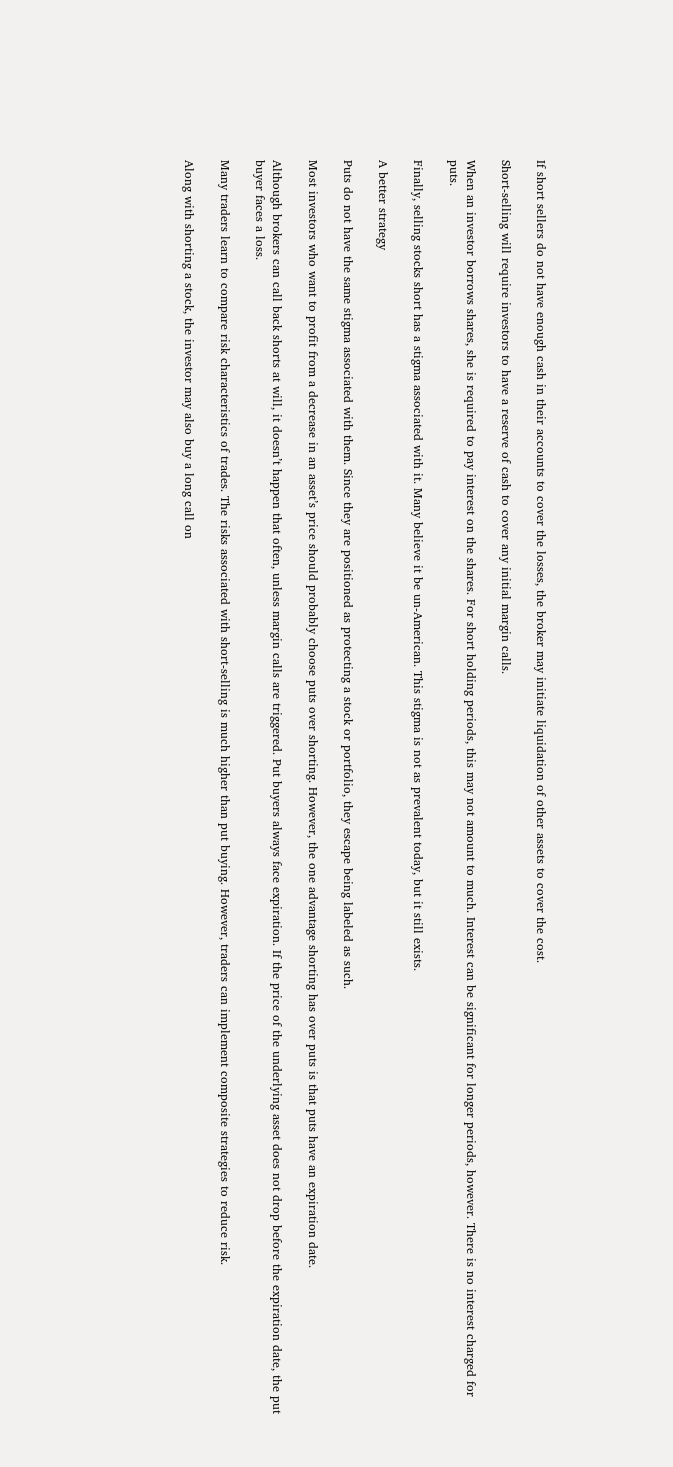If short sellers do not have enough cash in their accounts to cover the losses, the broker may initiate liquidation of other assets to cover the cost.

Short-selling will require investors to have a reserve of cash to cover any initial margin calls.

When an investor borrows shares, she is required to pay interest on the shares. For short holding periods, this may not amount to much. Interest can be significant for longer periods, however. There is no interest charged for puts.

Finally, selling stocks short has a stigma associated with it. Many believe it be un-American. This stigma is not as prevalent today, but it still exists.

A better strategy

Puts do not have the same stigma associated with them. Since they are positioned as protecting a stock or portfolio, they escape being labeled as such.

Most investors who want to profit from a decrease in an asset’s price should probably choose puts over shorting. However, the one advantage shorting has over puts is that puts have an expiration date.

Although brokers can call back shorts at will, it doesn’t happen that often, unless margin calls are triggered. Put buyers always face expiration. If the price of the underlying asset does not drop before the expiration date, the put buyer faces a loss.

Many traders learn to compare risk characteristics of trades. The risks associated with short-selling is much higher than put buying. However, traders can implement composite strategies to reduce risk.

Along with shorting a stock, the investor may also buy a long call on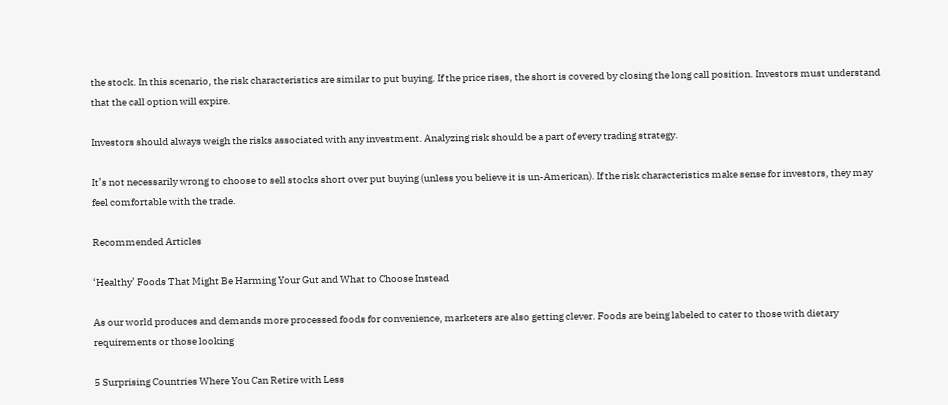the stock. In this scenario, the risk characteristics are similar to put buying. If the price rises, the short is covered by closing the long call position. Investors must understand that the call option will expire.

Investors should always weigh the risks associated with any investment. Analyzing risk should be a part of every trading strategy.

It’s not necessarily wrong to choose to sell stocks short over put buying (unless you believe it is un-American). If the risk characteristics make sense for investors, they may feel comfortable with the trade.

Recommended Articles

‘Healthy’ Foods That Might Be Harming Your Gut and What to Choose Instead

As our world produces and demands more processed foods for convenience, marketers are also getting clever. Foods are being labeled to cater to those with dietary requirements or those looking

5 Surprising Countries Where You Can Retire with Less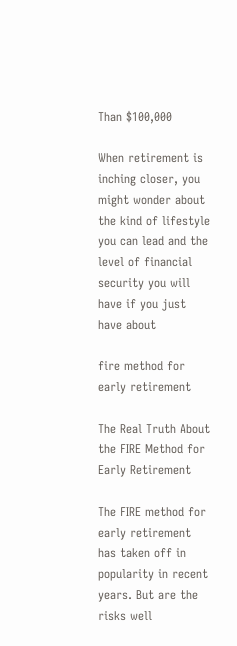Than $100,000

When retirement is inching closer, you might wonder about the kind of lifestyle you can lead and the level of financial security you will have if you just have about

fire method for early retirement

The Real Truth About the FIRE Method for Early Retirement

The FIRE method for early retirement has taken off in popularity in recent years. But are the risks well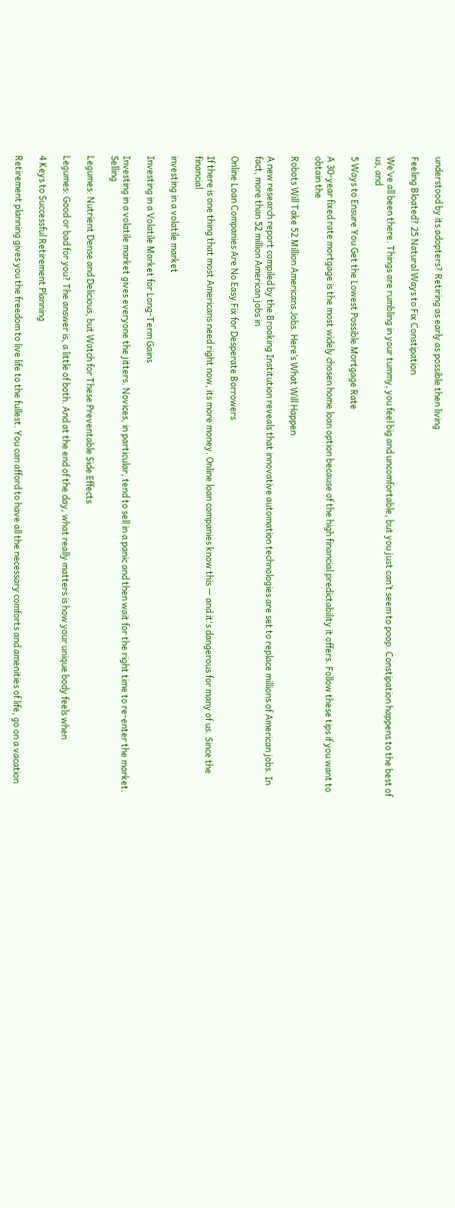understood by its adopters? Retiring as early as possible then living

Feeling Bloated? 25 Natural Ways to Fix Constipation

We’ve all been there. Things are rumbling in your tummy, you feel big and uncomfortable, but you just can’t seem to poop. Constipation happens to the best of us, and

5 Ways to Ensure You Get the Lowest Possible Mortgage Rate

A 30-year fixed rate mortgage is the most widely chosen home loan option because of the high financial predictability it offers. Follow these tips if you want to obtain the

Robots Will Take 52 Million Americans Jobs. Here’s What Will Happen

A new research report compiled by the Brooking Institution reveals that innovative automation technologies are set to replace millions of American jobs. In fact, more than 52 million American jobs in

Online Loan Companies Are No Easy Fix for Desperate Borrowers

If there is one thing that most Americans need right now, its more money. Online loan companies know this — and it's dangerous for many of us. Since the financial

investing in a volatile market

Investing in a Volatile Market for Long-Term Gains

Investing in a volatile market gives everyone the jitters. Novices, in particular, tend to sell in a panic and then wait for the right time to re-enter the market. Selling

Legumes: Nutrient Dense and Delicious, but Watch for These Preventable Side Effects

Legumes: Good or bad for you? The answer is, a little of both. And at the end of the day, what really matters is how your unique body feels when

4 Keys to Successful Retirement Planning

Retirement planning gives you the freedom to live life to the fullest. You can afford to have all the necessary comforts and amenities of life, go on a vacation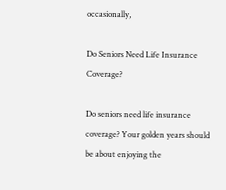occasionally,

Do Seniors Need Life Insurance Coverage?

Do seniors need life insurance coverage? Your golden years should be about enjoying the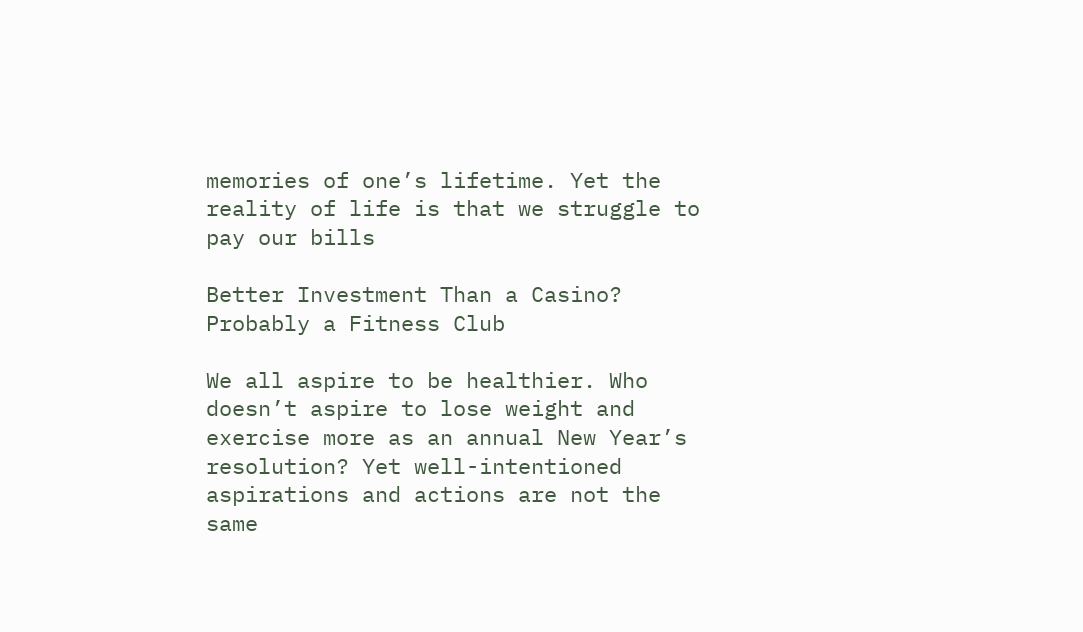memories of one’s lifetime. Yet the reality of life is that we struggle to pay our bills

Better Investment Than a Casino? Probably a Fitness Club

We all aspire to be healthier. Who doesn’t aspire to lose weight and exercise more as an annual New Year’s resolution? Yet well-intentioned aspirations and actions are not the same